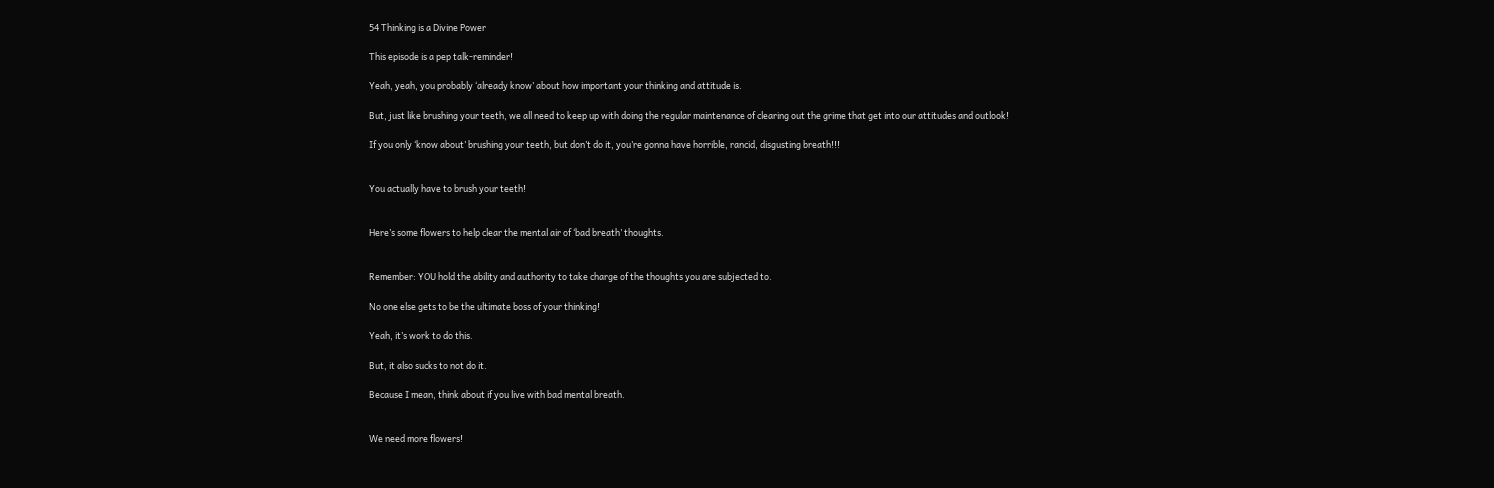54 Thinking is a Divine Power

This episode is a pep talk-reminder!

Yeah, yeah, you probably ‘already know’ about how important your thinking and attitude is.

But, just like brushing your teeth, we all need to keep up with doing the regular maintenance of clearing out the grime that get into our attitudes and outlook!

If you only ‘know about’ brushing your teeth, but don’t do it, you’re gonna have horrible, rancid, disgusting breath!!!


You actually have to brush your teeth!


Here’s some flowers to help clear the mental air of ‘bad breath’ thoughts.


Remember: YOU hold the ability and authority to take charge of the thoughts you are subjected to.

No one else gets to be the ultimate boss of your thinking!

Yeah, it’s work to do this.

But, it also sucks to not do it.

Because I mean, think about if you live with bad mental breath.


We need more flowers!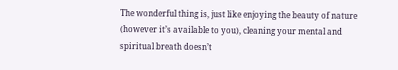The wonderful thing is, just like enjoying the beauty of nature (however it’s available to you), cleaning your mental and spiritual breath doesn’t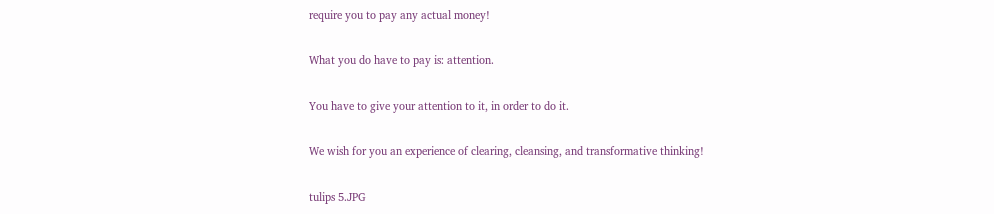require you to pay any actual money!

What you do have to pay is: attention.

You have to give your attention to it, in order to do it.

We wish for you an experience of clearing, cleansing, and transformative thinking!

tulips 5.JPG